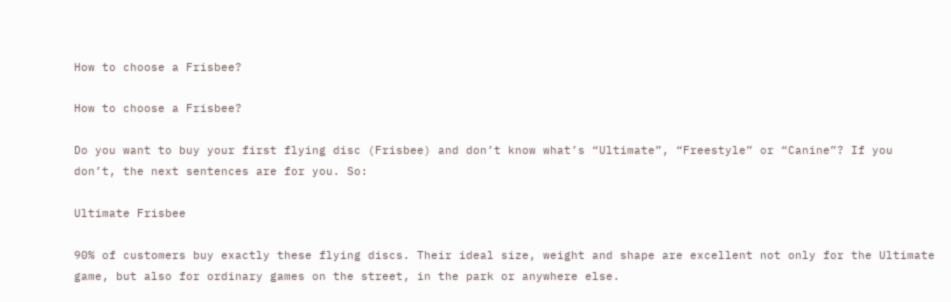How to choose a Frisbee?

How to choose a Frisbee?

Do you want to buy your first flying disc (Frisbee) and don’t know what’s “Ultimate”, “Freestyle” or “Canine”? If you don’t, the next sentences are for you. So:

Ultimate Frisbee

90% of customers buy exactly these flying discs. Their ideal size, weight and shape are excellent not only for the Ultimate game, but also for ordinary games on the street, in the park or anywhere else.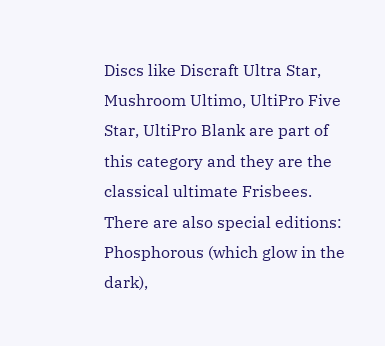Discs like Discraft Ultra Star, Mushroom Ultimo, UltiPro Five Star, UltiPro Blank are part of this category and they are the classical ultimate Frisbees. There are also special editions: Phosphorous (which glow in the dark),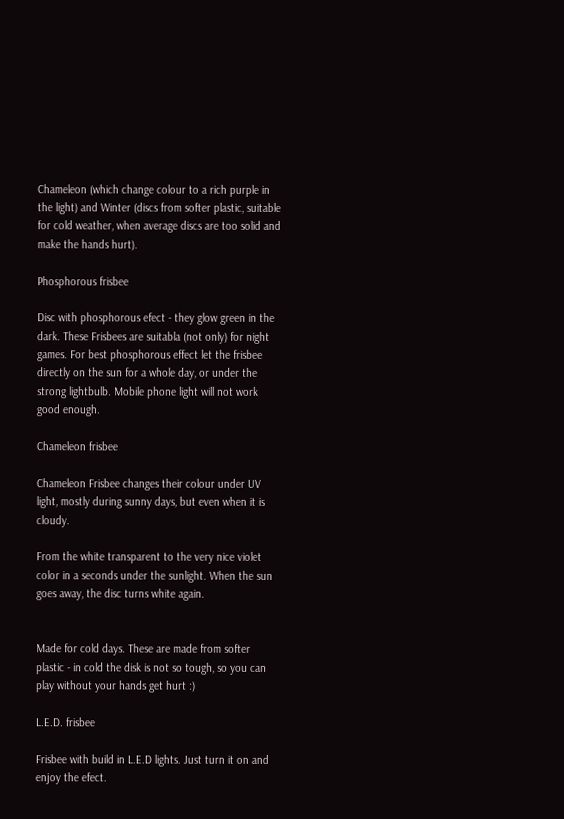Chameleon (which change colour to a rich purple in the light) and Winter (discs from softer plastic, suitable for cold weather, when average discs are too solid and make the hands hurt).

Phosphorous frisbee

Disc with phosphorous efect - they glow green in the dark. These Frisbees are suitabla (not only) for night games. For best phosphorous effect let the frisbee directly on the sun for a whole day, or under the strong lightbulb. Mobile phone light will not work good enough.

Chameleon frisbee

Chameleon Frisbee changes their colour under UV light, mostly during sunny days, but even when it is cloudy.

From the white transparent to the very nice violet color in a seconds under the sunlight. When the sun goes away, the disc turns white again.


Made for cold days. These are made from softer plastic - in cold the disk is not so tough, so you can play without your hands get hurt :)

L.E.D. frisbee

Frisbee with build in L.E.D lights. Just turn it on and enjoy the efect.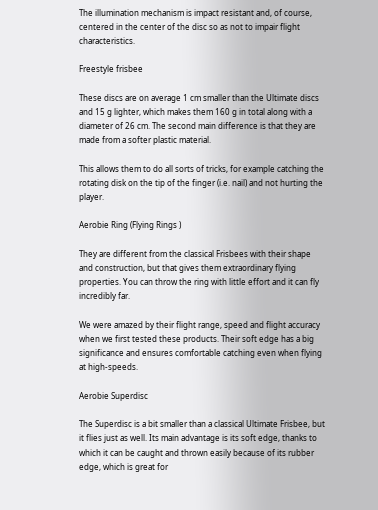The illumination mechanism is impact resistant and, of course, centered in the center of the disc so as not to impair flight characteristics.

Freestyle frisbee

These discs are on average 1 cm smaller than the Ultimate discs and 15 g lighter, which makes them 160 g in total along with a diameter of 26 cm. The second main difference is that they are made from a softer plastic material.

This allows them to do all sorts of tricks, for example catching the rotating disk on the tip of the finger (i.e. nail) and not hurting the player.

Aerobie Ring (Flying Rings )

They are different from the classical Frisbees with their shape and construction, but that gives them extraordinary flying properties. You can throw the ring with little effort and it can fly incredibly far.

We were amazed by their flight range, speed and flight accuracy when we first tested these products. Their soft edge has a big significance and ensures comfortable catching even when flying at high-speeds.

Aerobie Superdisc

The Superdisc is a bit smaller than a classical Ultimate Frisbee, but it flies just as well. Its main advantage is its soft edge, thanks to which it can be caught and thrown easily because of its rubber edge, which is great for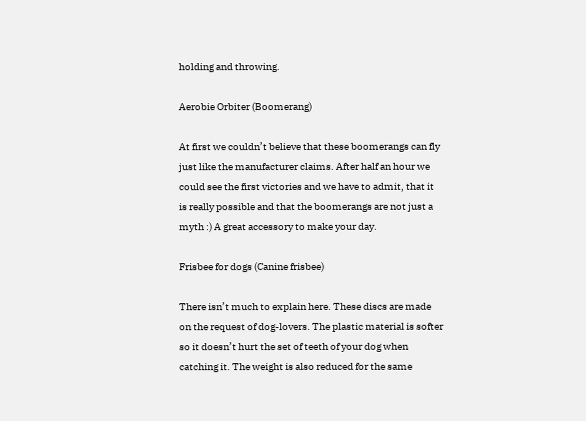holding and throwing.

Aerobie Orbiter (Boomerang)

At first we couldn’t believe that these boomerangs can fly just like the manufacturer claims. After half an hour we could see the first victories and we have to admit, that it is really possible and that the boomerangs are not just a myth :) A great accessory to make your day.

Frisbee for dogs (Canine frisbee)

There isn’t much to explain here. These discs are made on the request of dog-lovers. The plastic material is softer so it doesn’t hurt the set of teeth of your dog when catching it. The weight is also reduced for the same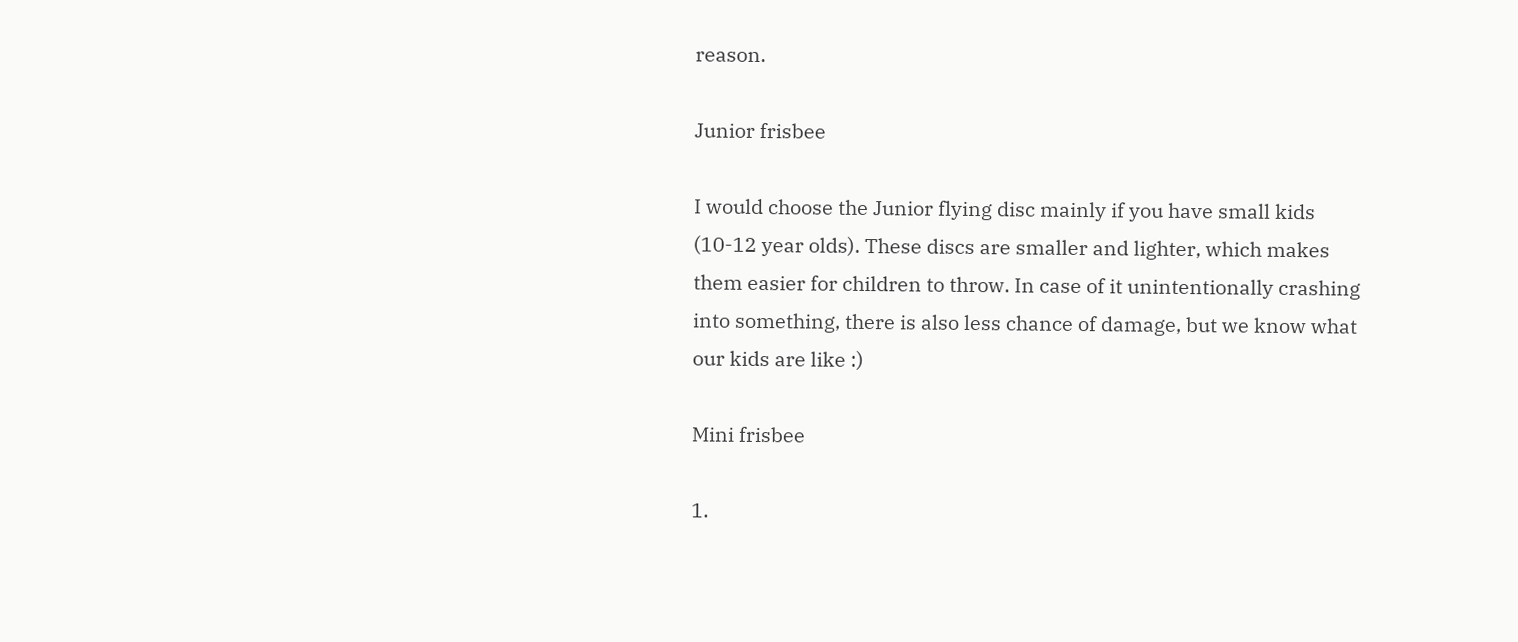reason.

Junior frisbee

I would choose the Junior flying disc mainly if you have small kids (10-12 year olds). These discs are smaller and lighter, which makes them easier for children to throw. In case of it unintentionally crashing into something, there is also less chance of damage, but we know what our kids are like :)

Mini frisbee

1.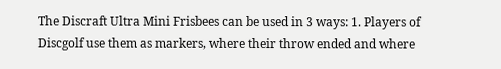The Discraft Ultra Mini Frisbees can be used in 3 ways: 1. Players of Discgolf use them as markers, where their throw ended and where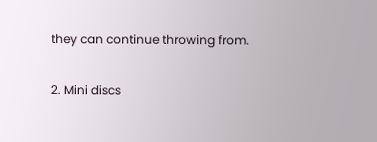they can continue throwing from.

2. Mini discs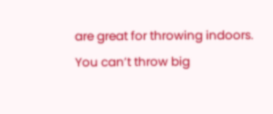are great for throwing indoors. You can’t throw big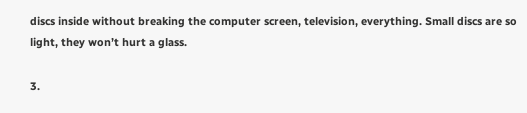discs inside without breaking the computer screen, television, everything. Small discs are so light, they won’t hurt a glass.

3.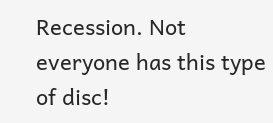Recession. Not everyone has this type of disc!